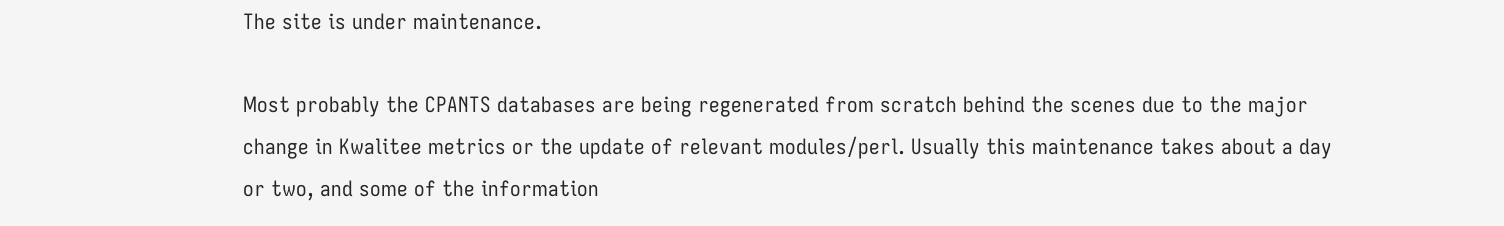The site is under maintenance.

Most probably the CPANTS databases are being regenerated from scratch behind the scenes due to the major change in Kwalitee metrics or the update of relevant modules/perl. Usually this maintenance takes about a day or two, and some of the information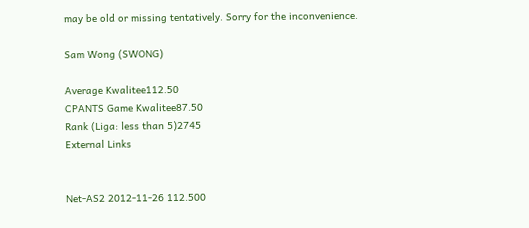may be old or missing tentatively. Sorry for the inconvenience.

Sam Wong (SWONG)

Average Kwalitee112.50
CPANTS Game Kwalitee87.50
Rank (Liga: less than 5)2745
External Links


Net-AS2 2012-11-26 112.500